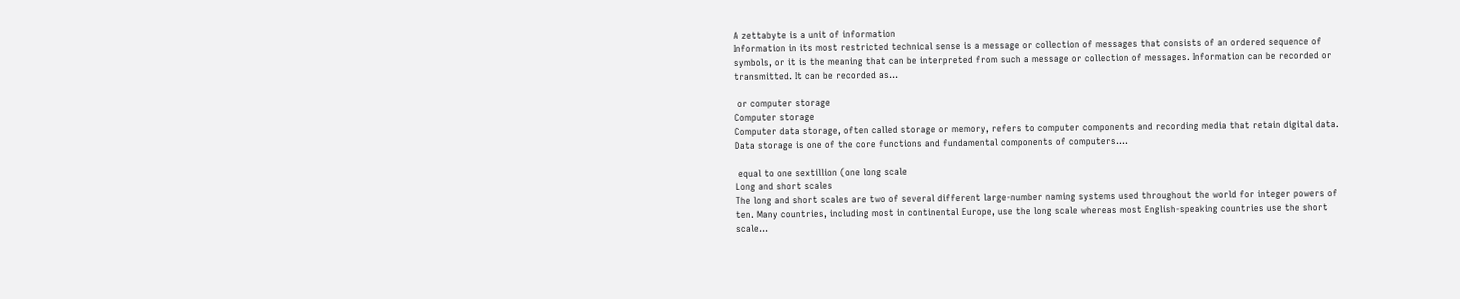A zettabyte is a unit of information
Information in its most restricted technical sense is a message or collection of messages that consists of an ordered sequence of symbols, or it is the meaning that can be interpreted from such a message or collection of messages. Information can be recorded or transmitted. It can be recorded as...

 or computer storage
Computer storage
Computer data storage, often called storage or memory, refers to computer components and recording media that retain digital data. Data storage is one of the core functions and fundamental components of computers....

 equal to one sextillion (one long scale
Long and short scales
The long and short scales are two of several different large-number naming systems used throughout the world for integer powers of ten. Many countries, including most in continental Europe, use the long scale whereas most English-speaking countries use the short scale...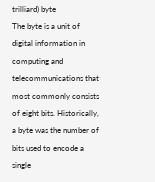trilliard) byte
The byte is a unit of digital information in computing and telecommunications that most commonly consists of eight bits. Historically, a byte was the number of bits used to encode a single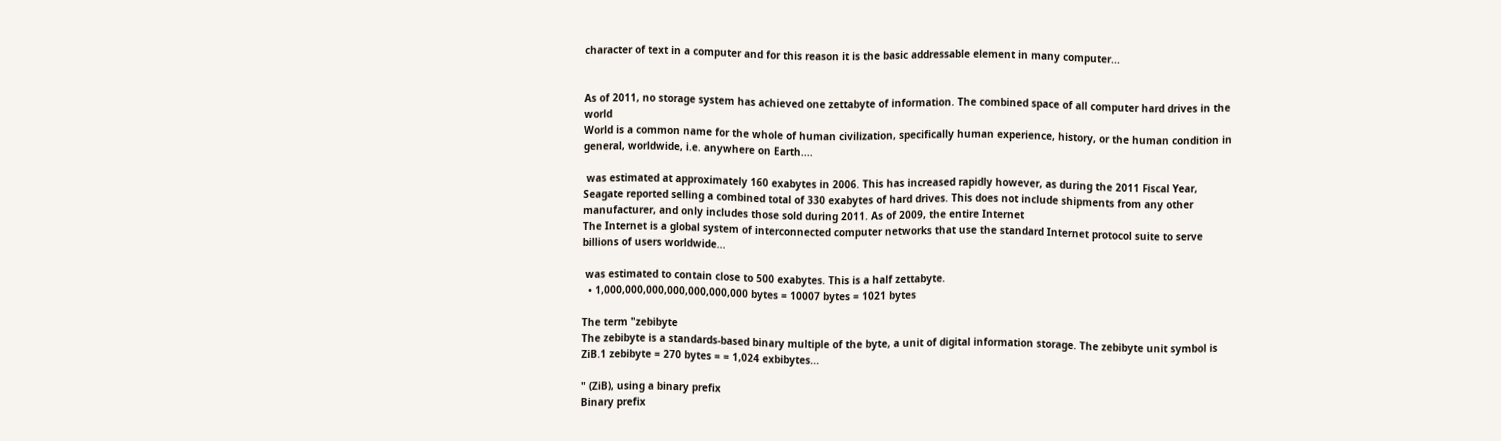character of text in a computer and for this reason it is the basic addressable element in many computer...


As of 2011, no storage system has achieved one zettabyte of information. The combined space of all computer hard drives in the world
World is a common name for the whole of human civilization, specifically human experience, history, or the human condition in general, worldwide, i.e. anywhere on Earth....

 was estimated at approximately 160 exabytes in 2006. This has increased rapidly however, as during the 2011 Fiscal Year, Seagate reported selling a combined total of 330 exabytes of hard drives. This does not include shipments from any other manufacturer, and only includes those sold during 2011. As of 2009, the entire Internet
The Internet is a global system of interconnected computer networks that use the standard Internet protocol suite to serve billions of users worldwide...

 was estimated to contain close to 500 exabytes. This is a half zettabyte.
  • 1,000,000,000,000,000,000,000 bytes = 10007 bytes = 1021 bytes

The term "zebibyte
The zebibyte is a standards-based binary multiple of the byte, a unit of digital information storage. The zebibyte unit symbol is ZiB.1 zebibyte = 270 bytes = = 1,024 exbibytes...

" (ZiB), using a binary prefix
Binary prefix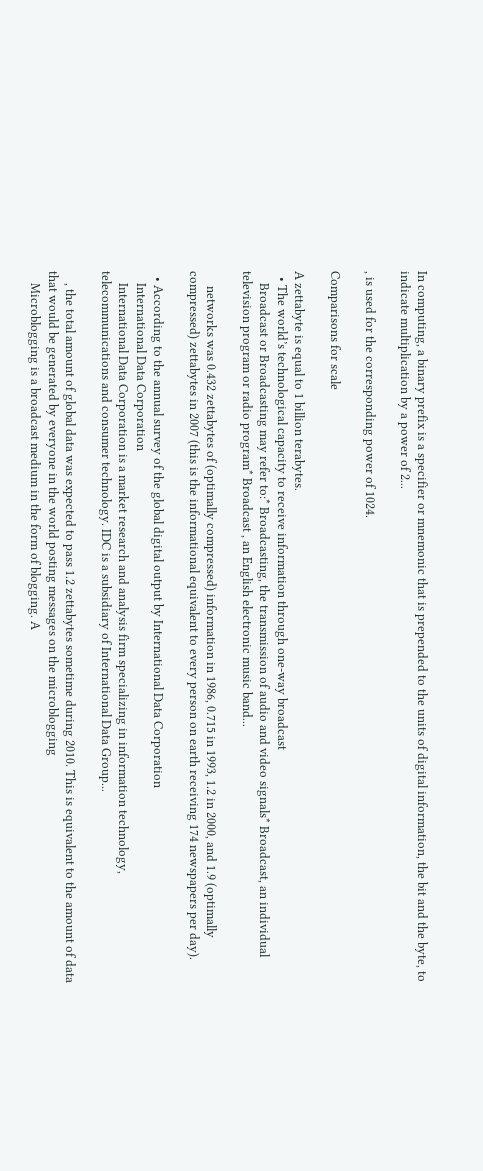In computing, a binary prefix is a specifier or mnemonic that is prepended to the units of digital information, the bit and the byte, to indicate multiplication by a power of 2...

, is used for the corresponding power of 1024.

Comparisons for scale

A zettabyte is equal to 1 billion terabytes.
  • The world’s technological capacity to receive information through one-way broadcast
    Broadcast or Broadcasting may refer to:* Broadcasting, the transmission of audio and video signals* Broadcast, an individual television program or radio program* Broadcast , an English electronic music band...

     networks was 0.432 zettabytes of (optimally compressed) information in 1986, 0.715 in 1993, 1.2 in 2000, and 1.9 (optimally compressed) zettabytes in 2007 (this is the informational equivalent to every person on earth receiving 174 newspapers per day).

  • According to the annual survey of the global digital output by International Data Corporation
    International Data Corporation
    International Data Corporation is a market research and analysis firm specializing in information technology, telecommunications and consumer technology. IDC is a subsidiary of International Data Group...

    , the total amount of global data was expected to pass 1.2 zettabytes sometime during 2010. This is equivalent to the amount of data that would be generated by everyone in the world posting messages on the microblogging
    Microblogging is a broadcast medium in the form of blogging. A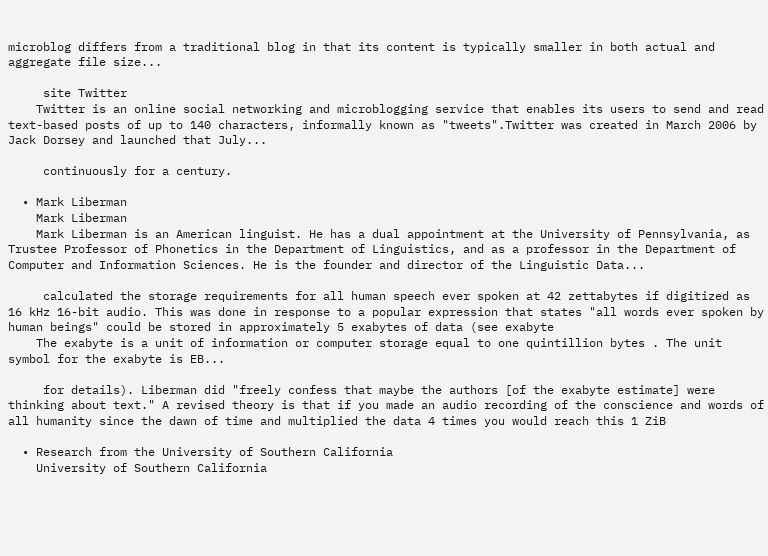microblog differs from a traditional blog in that its content is typically smaller in both actual and aggregate file size...

     site Twitter
    Twitter is an online social networking and microblogging service that enables its users to send and read text-based posts of up to 140 characters, informally known as "tweets".Twitter was created in March 2006 by Jack Dorsey and launched that July...

     continuously for a century.

  • Mark Liberman
    Mark Liberman
    Mark Liberman is an American linguist. He has a dual appointment at the University of Pennsylvania, as Trustee Professor of Phonetics in the Department of Linguistics, and as a professor in the Department of Computer and Information Sciences. He is the founder and director of the Linguistic Data...

     calculated the storage requirements for all human speech ever spoken at 42 zettabytes if digitized as 16 kHz 16-bit audio. This was done in response to a popular expression that states "all words ever spoken by human beings" could be stored in approximately 5 exabytes of data (see exabyte
    The exabyte is a unit of information or computer storage equal to one quintillion bytes . The unit symbol for the exabyte is EB...

     for details). Liberman did "freely confess that maybe the authors [of the exabyte estimate] were thinking about text." A revised theory is that if you made an audio recording of the conscience and words of all humanity since the dawn of time and multiplied the data 4 times you would reach this 1 ZiB

  • Research from the University of Southern California
    University of Southern California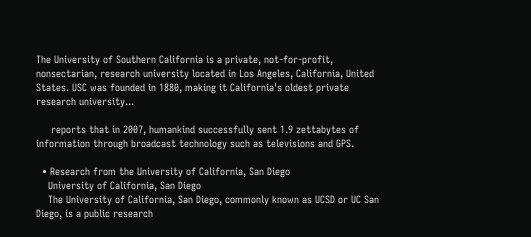The University of Southern California is a private, not-for-profit, nonsectarian, research university located in Los Angeles, California, United States. USC was founded in 1880, making it California's oldest private research university...

     reports that in 2007, humankind successfully sent 1.9 zettabytes of information through broadcast technology such as televisions and GPS.

  • Research from the University of California, San Diego
    University of California, San Diego
    The University of California, San Diego, commonly known as UCSD or UC San Diego, is a public research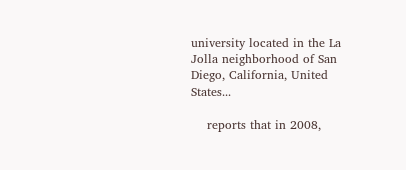university located in the La Jolla neighborhood of San Diego, California, United States...

    reports that in 2008,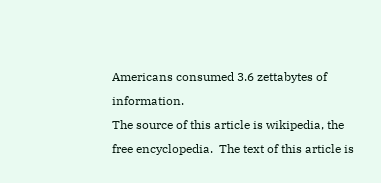Americans consumed 3.6 zettabytes of information.
The source of this article is wikipedia, the free encyclopedia.  The text of this article is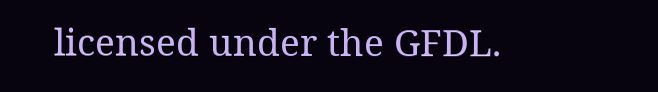licensed under the GFDL.